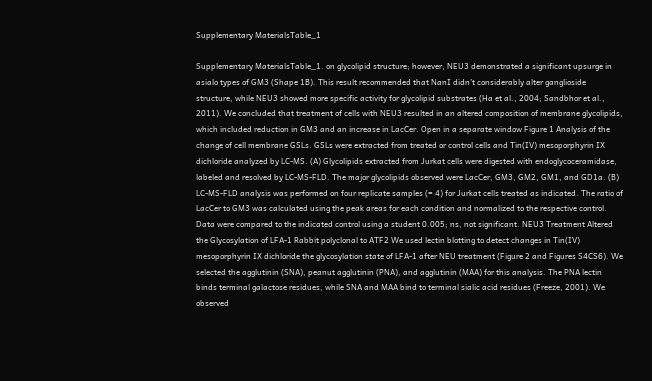Supplementary MaterialsTable_1

Supplementary MaterialsTable_1. on glycolipid structure; however, NEU3 demonstrated a significant upsurge in asialo types of GM3 (Shape 1B). This result recommended that NanI didn’t considerably alter ganglioside structure, while NEU3 showed more specific activity for glycolipid substrates (Ha et al., 2004; Sandbhor et al., 2011). We concluded that treatment of cells with NEU3 resulted in an altered composition of membrane glycolipids, which included reduction in GM3 and an increase in LacCer. Open in a separate window Figure 1 Analysis of the change of cell membrane GSLs. GSLs were extracted from treated or control cells and Tin(IV) mesoporphyrin IX dichloride analyzed by LC-MS. (A) Glycolipids extracted from Jurkat cells were digested with endoglycoceramidase, labeled and resolved by LC-MS-FLD. The major glycolipids observed were LacCer, GM3, GM2, GM1, and GD1a. (B) LC-MS-FLD analysis was performed on four replicate samples (= 4) for Jurkat cells treated as indicated. The ratio of LacCer to GM3 was calculated using the peak areas for each condition and normalized to the respective control. Data were compared to the indicated control using a student 0.005; ns, not significant. NEU3 Treatment Altered the Glycosylation of LFA-1 Rabbit polyclonal to ATF2 We used lectin blotting to detect changes in Tin(IV) mesoporphyrin IX dichloride the glycosylation state of LFA-1 after NEU treatment (Figure 2 and Figures S4CS6). We selected the agglutinin (SNA), peanut agglutinin (PNA), and agglutinin (MAA) for this analysis. The PNA lectin binds terminal galactose residues, while SNA and MAA bind to terminal sialic acid residues (Freeze, 2001). We observed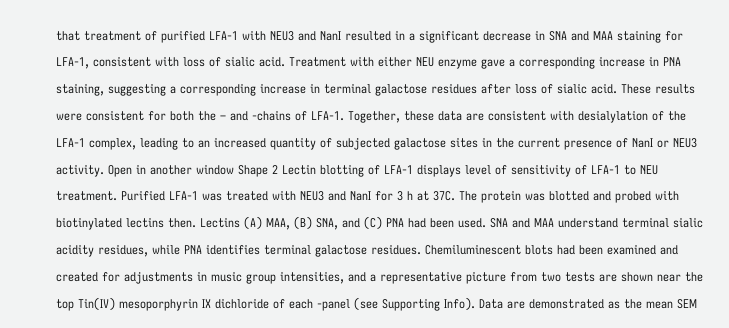that treatment of purified LFA-1 with NEU3 and NanI resulted in a significant decrease in SNA and MAA staining for LFA-1, consistent with loss of sialic acid. Treatment with either NEU enzyme gave a corresponding increase in PNA staining, suggesting a corresponding increase in terminal galactose residues after loss of sialic acid. These results were consistent for both the – and -chains of LFA-1. Together, these data are consistent with desialylation of the LFA-1 complex, leading to an increased quantity of subjected galactose sites in the current presence of NanI or NEU3 activity. Open in another window Shape 2 Lectin blotting of LFA-1 displays level of sensitivity of LFA-1 to NEU treatment. Purified LFA-1 was treated with NEU3 and NanI for 3 h at 37C. The protein was blotted and probed with biotinylated lectins then. Lectins (A) MAA, (B) SNA, and (C) PNA had been used. SNA and MAA understand terminal sialic acidity residues, while PNA identifies terminal galactose residues. Chemiluminescent blots had been examined and created for adjustments in music group intensities, and a representative picture from two tests are shown near the top Tin(IV) mesoporphyrin IX dichloride of each -panel (see Supporting Info). Data are demonstrated as the mean SEM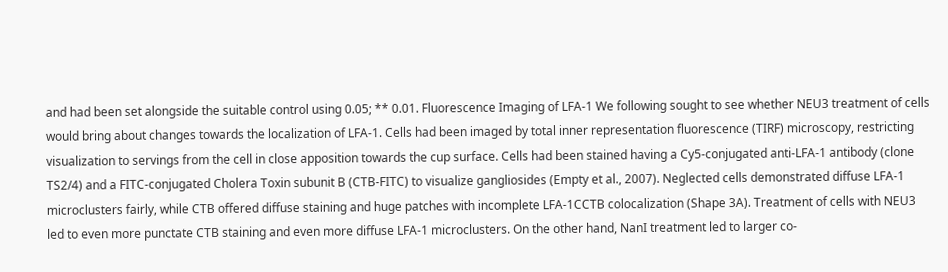and had been set alongside the suitable control using 0.05; ** 0.01. Fluorescence Imaging of LFA-1 We following sought to see whether NEU3 treatment of cells would bring about changes towards the localization of LFA-1. Cells had been imaged by total inner representation fluorescence (TIRF) microscopy, restricting visualization to servings from the cell in close apposition towards the cup surface. Cells had been stained having a Cy5-conjugated anti-LFA-1 antibody (clone TS2/4) and a FITC-conjugated Cholera Toxin subunit B (CTB-FITC) to visualize gangliosides (Empty et al., 2007). Neglected cells demonstrated diffuse LFA-1 microclusters fairly, while CTB offered diffuse staining and huge patches with incomplete LFA-1CCTB colocalization (Shape 3A). Treatment of cells with NEU3 led to even more punctate CTB staining and even more diffuse LFA-1 microclusters. On the other hand, NanI treatment led to larger co-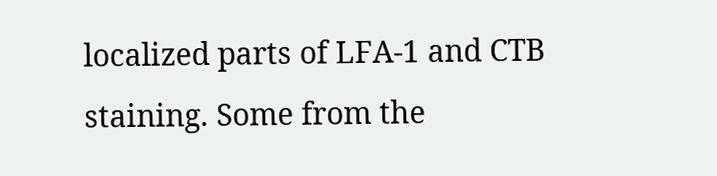localized parts of LFA-1 and CTB staining. Some from the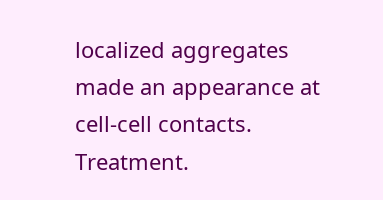localized aggregates made an appearance at cell-cell contacts. Treatment.